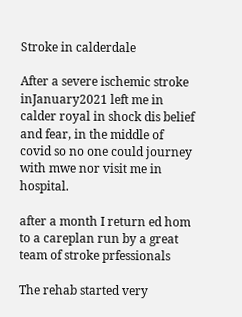Stroke in calderdale

After a severe ischemic stroke inJanuary2021 left me in calder royal in shock dis belief and fear, in the middle of covid so no one could journey with mwe nor visit me in hospital.

after a month I return ed hom to a careplan run by a great team of stroke prfessionals

The rehab started very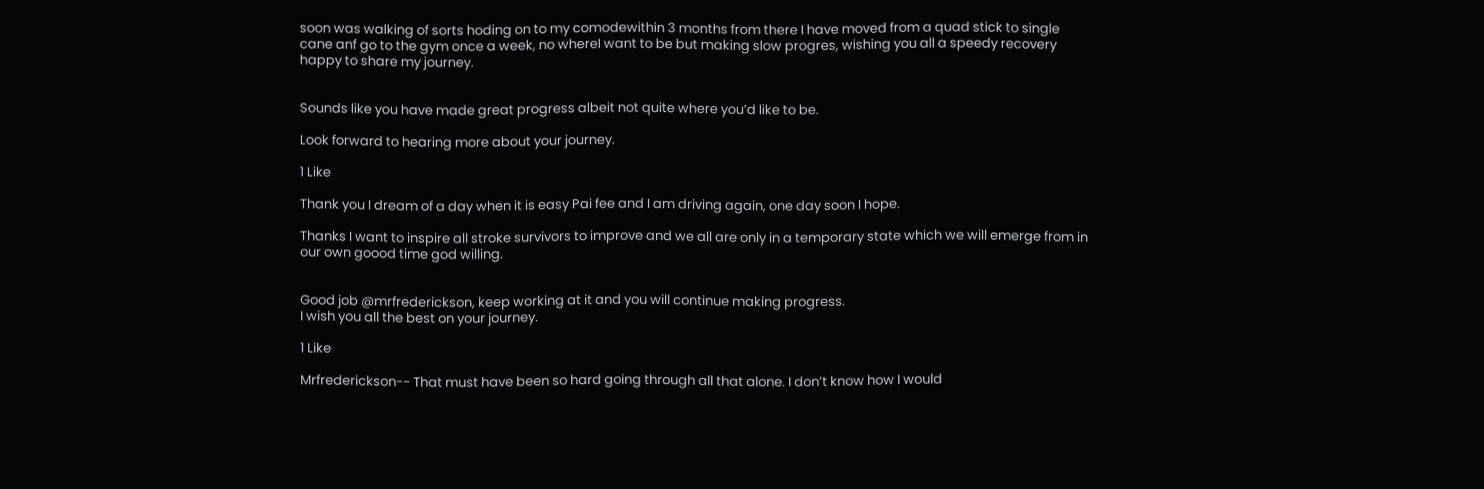soon was walking of sorts hoding on to my comodewithin 3 months from there I have moved from a quad stick to single cane anf go to the gym once a week, no whereI want to be but making slow progres, wishing you all a speedy recovery happy to share my journey.


Sounds like you have made great progress albeit not quite where you’d like to be.

Look forward to hearing more about your journey.

1 Like

Thank you I dream of a day when it is easy Pai fee and I am driving again, one day soon I hope.

Thanks I want to inspire all stroke survivors to improve and we all are only in a temporary state which we will emerge from in our own goood time god willing.


Good job @mrfrederickson, keep working at it and you will continue making progress.
I wish you all the best on your journey.

1 Like

Mrfrederickson-- That must have been so hard going through all that alone. I don’t know how I would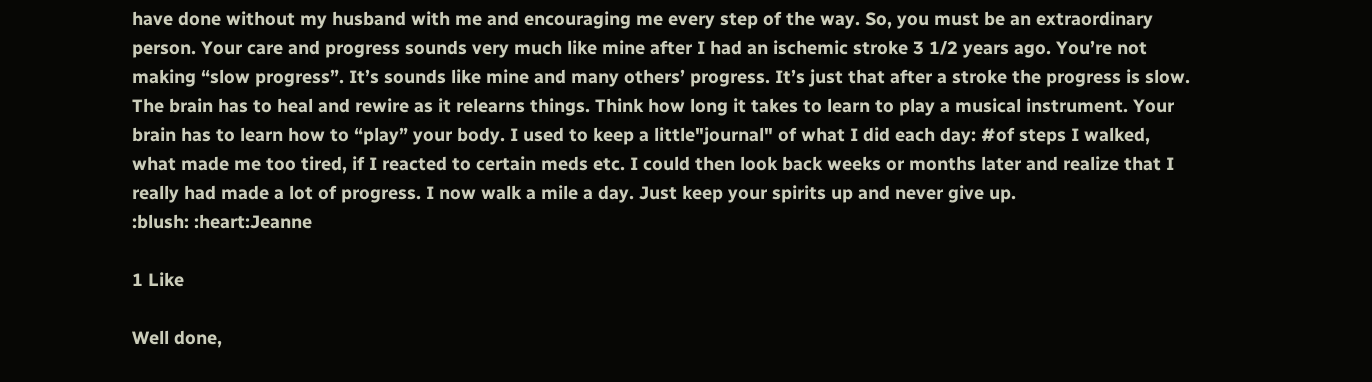have done without my husband with me and encouraging me every step of the way. So, you must be an extraordinary person. Your care and progress sounds very much like mine after I had an ischemic stroke 3 1/2 years ago. You’re not making “slow progress”. It’s sounds like mine and many others’ progress. It’s just that after a stroke the progress is slow. The brain has to heal and rewire as it relearns things. Think how long it takes to learn to play a musical instrument. Your brain has to learn how to “play” your body. I used to keep a little"journal" of what I did each day: #of steps I walked, what made me too tired, if I reacted to certain meds etc. I could then look back weeks or months later and realize that I really had made a lot of progress. I now walk a mile a day. Just keep your spirits up and never give up.
:blush: :heart:Jeanne

1 Like

Well done,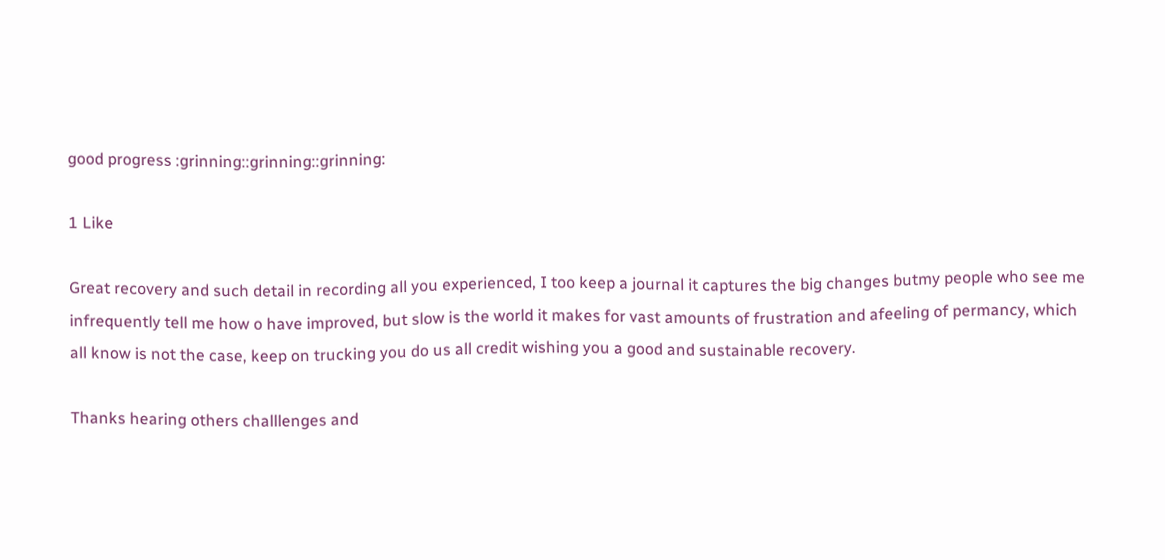good progress :grinning::grinning::grinning:

1 Like

Great recovery and such detail in recording all you experienced, I too keep a journal it captures the big changes butmy people who see me infrequently tell me how o have improved, but slow is the world it makes for vast amounts of frustration and afeeling of permancy, which all know is not the case, keep on trucking you do us all credit wishing you a good and sustainable recovery.

Thanks hearing others challlenges and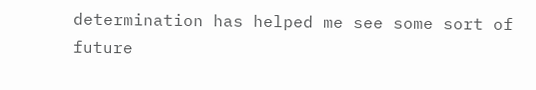determination has helped me see some sort of future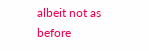albeit not as before